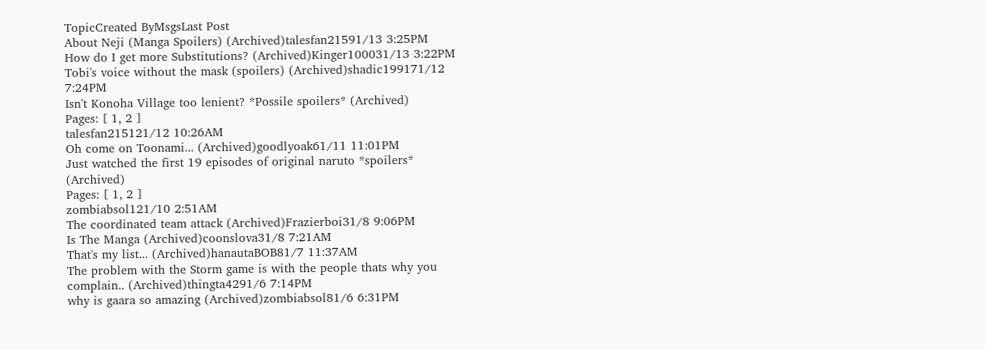TopicCreated ByMsgsLast Post
About Neji (Manga Spoilers) (Archived)talesfan21591/13 3:25PM
How do I get more Substitutions? (Archived)Kinger100031/13 3:22PM
Tobi's voice without the mask (spoilers) (Archived)shadic199171/12 7:24PM
Isn't Konoha Village too lenient? *Possile spoilers* (Archived)
Pages: [ 1, 2 ]
talesfan215121/12 10:26AM
Oh come on Toonami... (Archived)goodlyoak61/11 11:01PM
Just watched the first 19 episodes of original naruto *spoilers* (Archived)
Pages: [ 1, 2 ]
zombiabsol121/10 2:51AM
The coordinated team attack (Archived)Frazierboi31/8 9:06PM
Is The Manga (Archived)coonslova31/8 7:21AM
That's my list... (Archived)hanautaBOB81/7 11:37AM
The problem with the Storm game is with the people thats why you complain.. (Archived)thingta4291/6 7:14PM
why is gaara so amazing (Archived)zombiabsol81/6 6:31PM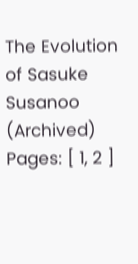The Evolution of Sasuke Susanoo (Archived)
Pages: [ 1, 2 ]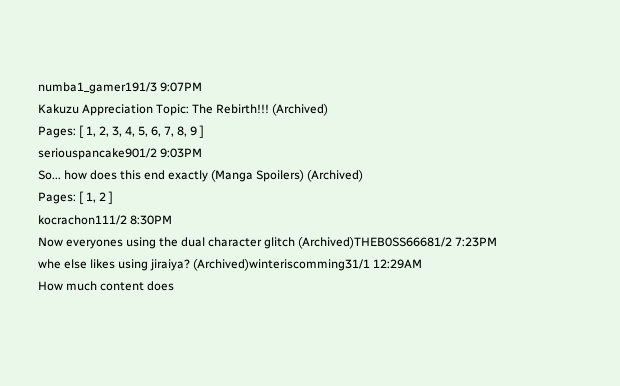numba1_gamer191/3 9:07PM
Kakuzu Appreciation Topic: The Rebirth!!! (Archived)
Pages: [ 1, 2, 3, 4, 5, 6, 7, 8, 9 ]
seriouspancake901/2 9:03PM
So... how does this end exactly (Manga Spoilers) (Archived)
Pages: [ 1, 2 ]
kocrachon111/2 8:30PM
Now everyones using the dual character glitch (Archived)THEB0SS66681/2 7:23PM
whe else likes using jiraiya? (Archived)winteriscomming31/1 12:29AM
How much content does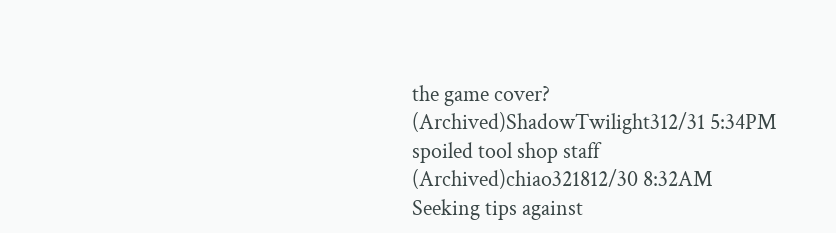the game cover? (Archived)ShadowTwilight312/31 5:34PM
spoiled tool shop staff (Archived)chiao321812/30 8:32AM
Seeking tips against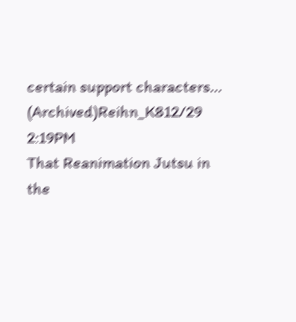certain support characters... (Archived)Reihn_K812/29 2:19PM
That Reanimation Jutsu in the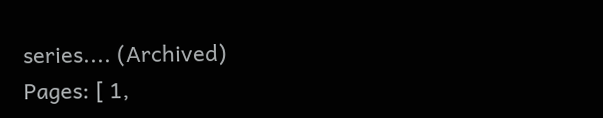series.... (Archived)
Pages: [ 1,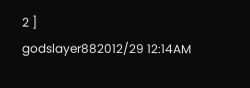2 ]
godslayer882012/29 12:14AM